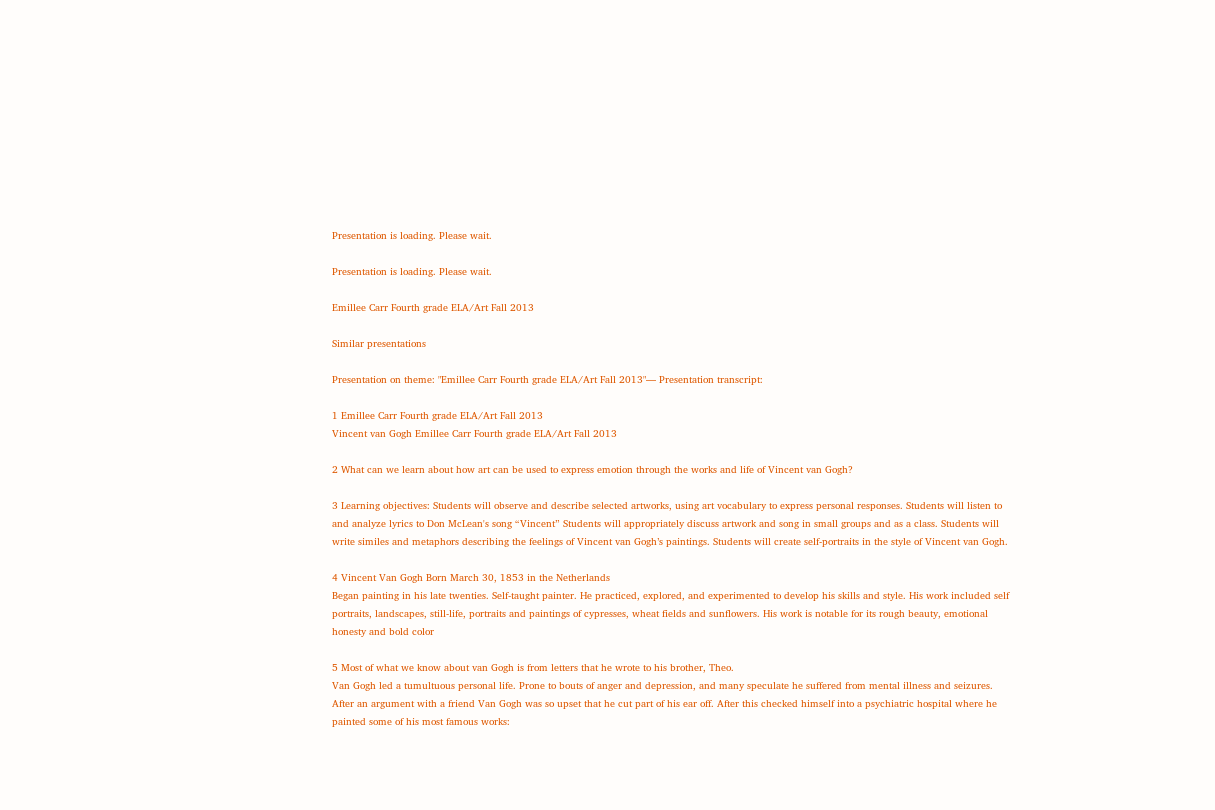Presentation is loading. Please wait.

Presentation is loading. Please wait.

Emillee Carr Fourth grade ELA/Art Fall 2013

Similar presentations

Presentation on theme: "Emillee Carr Fourth grade ELA/Art Fall 2013"— Presentation transcript:

1 Emillee Carr Fourth grade ELA/Art Fall 2013
Vincent van Gogh Emillee Carr Fourth grade ELA/Art Fall 2013

2 What can we learn about how art can be used to express emotion through the works and life of Vincent van Gogh?

3 Learning objectives: Students will observe and describe selected artworks, using art vocabulary to express personal responses. Students will listen to and analyze lyrics to Don McLean's song “Vincent” Students will appropriately discuss artwork and song in small groups and as a class. Students will write similes and metaphors describing the feelings of Vincent van Gogh’s paintings. Students will create self-portraits in the style of Vincent van Gogh.

4 Vincent Van Gogh Born March 30, 1853 in the Netherlands
Began painting in his late twenties. Self-taught painter. He practiced, explored, and experimented to develop his skills and style. His work included self portraits, landscapes, still-life, portraits and paintings of cypresses, wheat fields and sunflowers. His work is notable for its rough beauty, emotional honesty and bold color

5 Most of what we know about van Gogh is from letters that he wrote to his brother, Theo.
Van Gogh led a tumultuous personal life. Prone to bouts of anger and depression, and many speculate he suffered from mental illness and seizures. After an argument with a friend Van Gogh was so upset that he cut part of his ear off. After this checked himself into a psychiatric hospital where he painted some of his most famous works: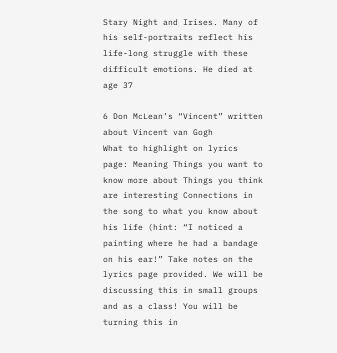Stary Night and Irises. Many of his self-portraits reflect his life-long struggle with these difficult emotions. He died at age 37

6 Don McLean’s “Vincent” written about Vincent van Gogh
What to highlight on lyrics page: Meaning Things you want to know more about Things you think are interesting Connections in the song to what you know about his life (hint: “I noticed a painting where he had a bandage on his ear!” Take notes on the lyrics page provided. We will be discussing this in small groups and as a class! You will be turning this in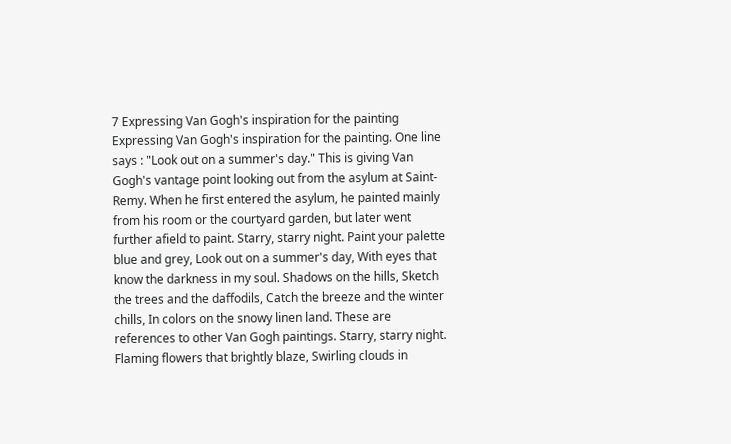7 Expressing Van Gogh's inspiration for the painting
Expressing Van Gogh's inspiration for the painting. One line says : "Look out on a summer's day." This is giving Van Gogh's vantage point looking out from the asylum at Saint-Remy. When he first entered the asylum, he painted mainly from his room or the courtyard garden, but later went further afield to paint. Starry, starry night. Paint your palette blue and grey, Look out on a summer's day, With eyes that know the darkness in my soul. Shadows on the hills, Sketch the trees and the daffodils, Catch the breeze and the winter chills, In colors on the snowy linen land. These are references to other Van Gogh paintings. Starry, starry night. Flaming flowers that brightly blaze, Swirling clouds in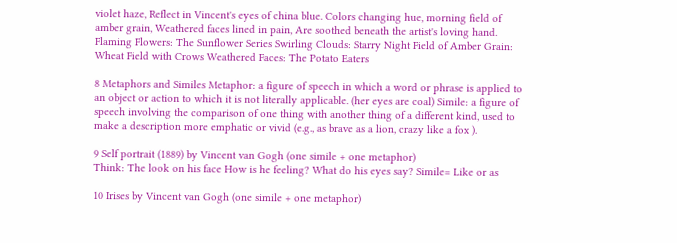violet haze, Reflect in Vincent's eyes of china blue. Colors changing hue, morning field of amber grain, Weathered faces lined in pain, Are soothed beneath the artist's loving hand. Flaming Flowers: The Sunflower Series Swirling Clouds: Starry Night Field of Amber Grain: Wheat Field with Crows Weathered Faces: The Potato Eaters

8 Metaphors and Similes Metaphor: a figure of speech in which a word or phrase is applied to an object or action to which it is not literally applicable. (her eyes are coal) Simile: a figure of speech involving the comparison of one thing with another thing of a different kind, used to make a description more emphatic or vivid (e.g., as brave as a lion, crazy like a fox ).

9 Self portrait (1889) by Vincent van Gogh (one simile + one metaphor)
Think: The look on his face How is he feeling? What do his eyes say? Simile= Like or as

10 Irises by Vincent van Gogh (one simile + one metaphor)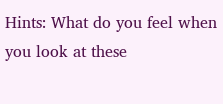Hints: What do you feel when you look at these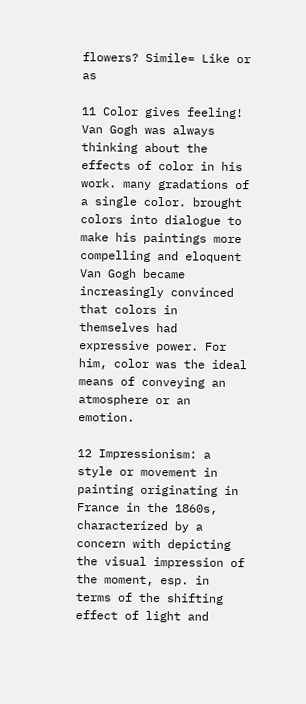flowers? Simile= Like or as

11 Color gives feeling! Van Gogh was always thinking about the effects of color in his work. many gradations of a single color. brought colors into dialogue to make his paintings more compelling and eloquent Van Gogh became increasingly convinced that colors in themselves had expressive power. For him, color was the ideal means of conveying an atmosphere or an emotion.

12 Impressionism: a style or movement in painting originating in France in the 1860s, characterized by a concern with depicting the visual impression of the moment, esp. in terms of the shifting effect of light and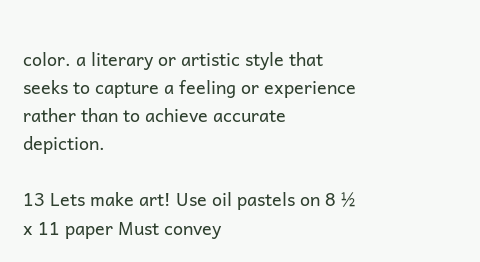color. a literary or artistic style that seeks to capture a feeling or experience rather than to achieve accurate depiction.

13 Lets make art! Use oil pastels on 8 ½ x 11 paper Must convey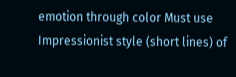emotion through color Must use Impressionist style (short lines) of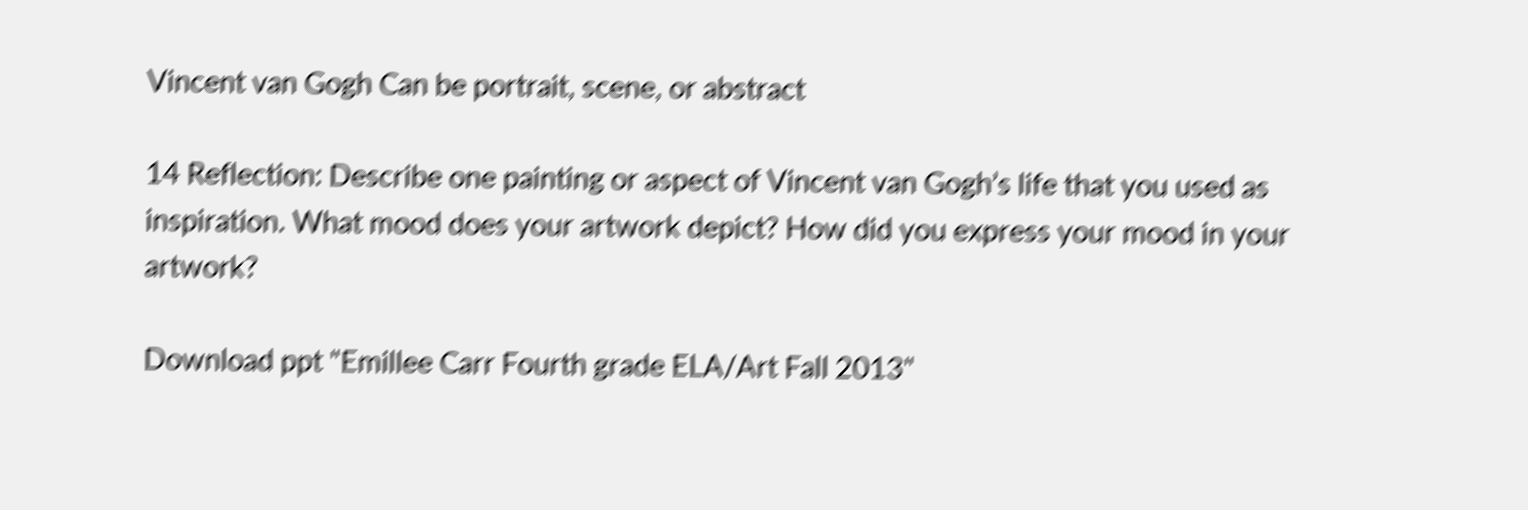Vincent van Gogh Can be portrait, scene, or abstract

14 Reflection: Describe one painting or aspect of Vincent van Gogh’s life that you used as inspiration. What mood does your artwork depict? How did you express your mood in your artwork?

Download ppt "Emillee Carr Fourth grade ELA/Art Fall 2013"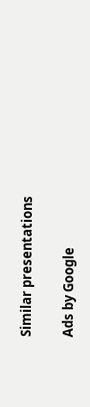Similar presentations

Ads by Google